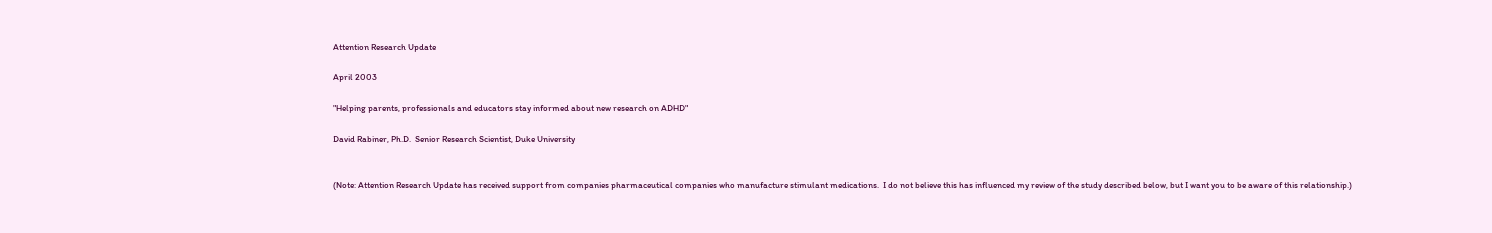Attention Research Update

April 2003

"Helping parents, professionals and educators stay informed about new research on ADHD"

David Rabiner, Ph.D.  Senior Research Scientist, Duke University


(Note: Attention Research Update has received support from companies pharmaceutical companies who manufacture stimulant medications.  I do not believe this has influenced my review of the study described below, but I want you to be aware of this relationship.)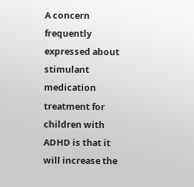A concern frequently expressed about stimulant medication treatment for children with ADHD is that it will increase the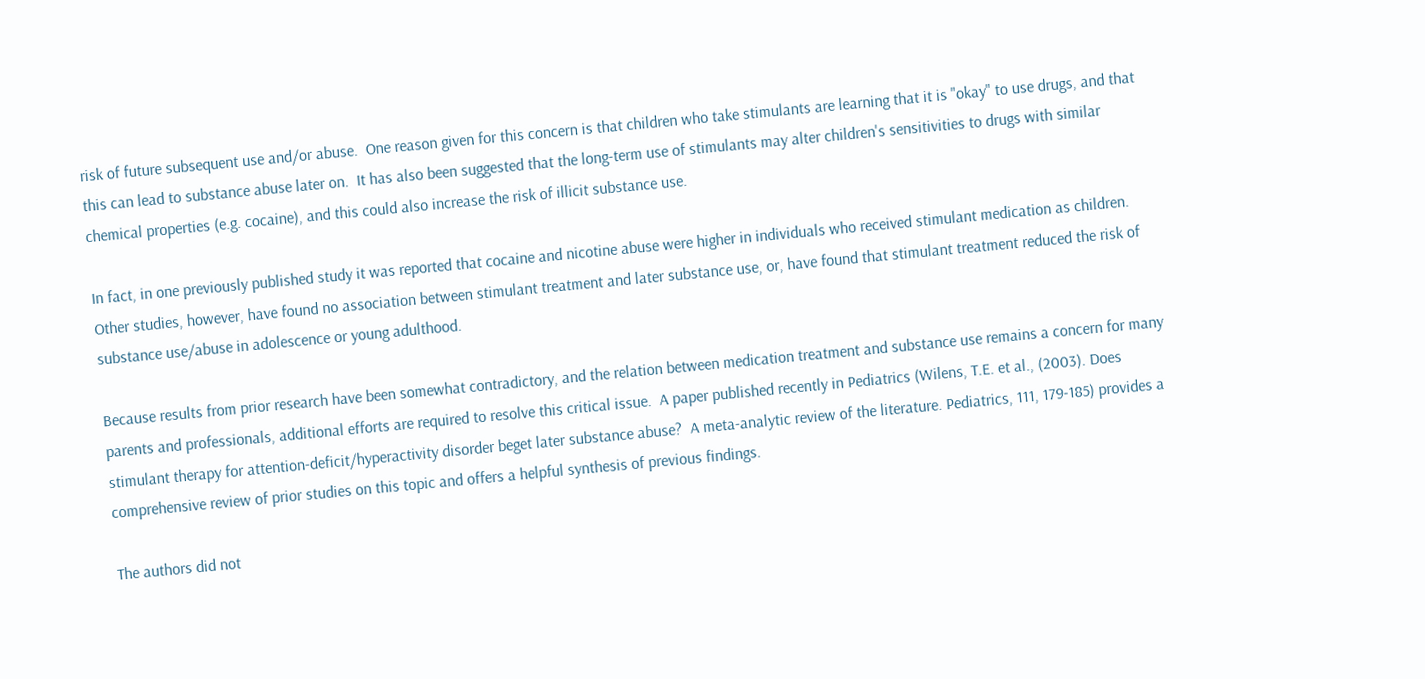risk of future subsequent use and/or abuse.  One reason given for this concern is that children who take stimulants are learning that it is "okay" to use drugs, and that this can lead to substance abuse later on.  It has also been suggested that the long-term use of stimulants may alter children's sensitivities to drugs with similar chemical properties (e.g. cocaine), and this could also increase the risk of illicit substance use.

In fact, in one previously published study it was reported that cocaine and nicotine abuse were higher in individuals who received stimulant medication as children. Other studies, however, have found no association between stimulant treatment and later substance use, or, have found that stimulant treatment reduced the risk of substance use/abuse in adolescence or young adulthood.

Because results from prior research have been somewhat contradictory, and the relation between medication treatment and substance use remains a concern for many parents and professionals, additional efforts are required to resolve this critical issue.  A paper published recently in Pediatrics (Wilens, T.E. et al., (2003). Does stimulant therapy for attention-deficit/hyperactivity disorder beget later substance abuse?  A meta-analytic review of the literature. Pediatrics, 111, 179-185) provides a comprehensive review of prior studies on this topic and offers a helpful synthesis of previous findings.

The authors did not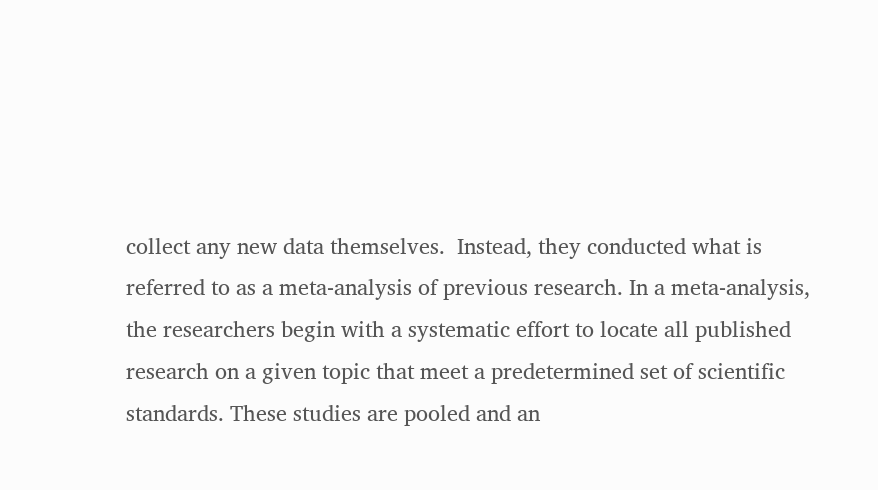collect any new data themselves.  Instead, they conducted what is referred to as a meta-analysis of previous research. In a meta-analysis, the researchers begin with a systematic effort to locate all published research on a given topic that meet a predetermined set of scientific standards. These studies are pooled and an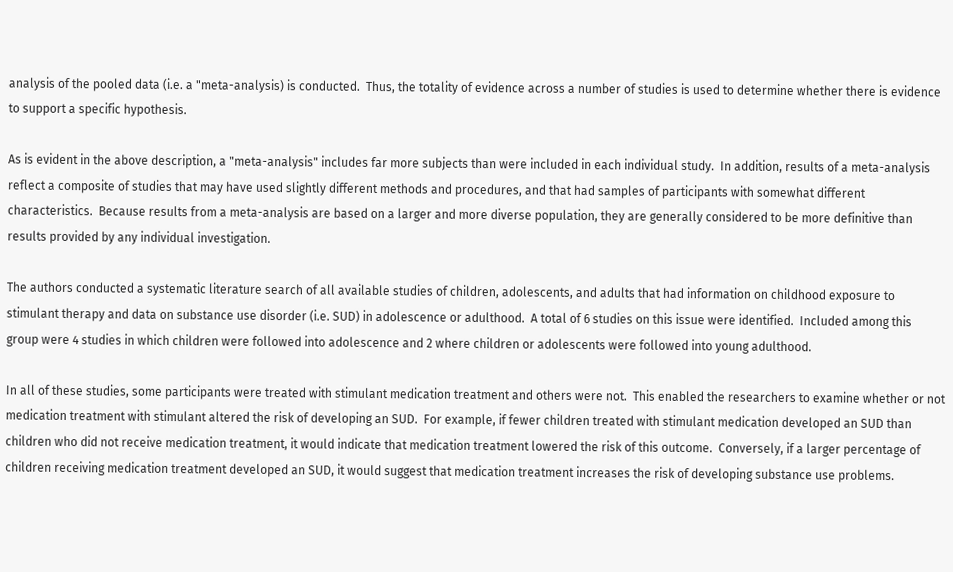analysis of the pooled data (i.e. a "meta-analysis) is conducted.  Thus, the totality of evidence across a number of studies is used to determine whether there is evidence to support a specific hypothesis.

As is evident in the above description, a "meta-analysis" includes far more subjects than were included in each individual study.  In addition, results of a meta-analysis reflect a composite of studies that may have used slightly different methods and procedures, and that had samples of participants with somewhat different characteristics.  Because results from a meta-analysis are based on a larger and more diverse population, they are generally considered to be more definitive than results provided by any individual investigation.

The authors conducted a systematic literature search of all available studies of children, adolescents, and adults that had information on childhood exposure to stimulant therapy and data on substance use disorder (i.e. SUD) in adolescence or adulthood.  A total of 6 studies on this issue were identified.  Included among this group were 4 studies in which children were followed into adolescence and 2 where children or adolescents were followed into young adulthood.

In all of these studies, some participants were treated with stimulant medication treatment and others were not.  This enabled the researchers to examine whether or not medication treatment with stimulant altered the risk of developing an SUD.  For example, if fewer children treated with stimulant medication developed an SUD than children who did not receive medication treatment, it would indicate that medication treatment lowered the risk of this outcome.  Conversely, if a larger percentage of  children receiving medication treatment developed an SUD, it would suggest that medication treatment increases the risk of developing substance use problems.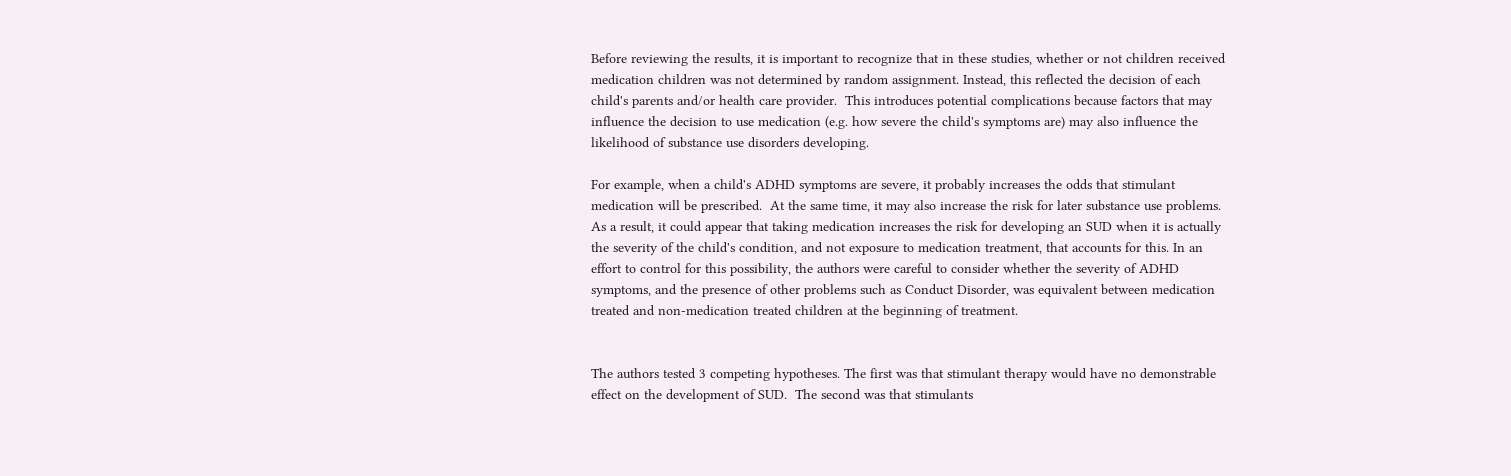Before reviewing the results, it is important to recognize that in these studies, whether or not children received medication children was not determined by random assignment. Instead, this reflected the decision of each child's parents and/or health care provider.  This introduces potential complications because factors that may influence the decision to use medication (e.g. how severe the child's symptoms are) may also influence the likelihood of substance use disorders developing.

For example, when a child's ADHD symptoms are severe, it probably increases the odds that stimulant medication will be prescribed.  At the same time, it may also increase the risk for later substance use problems. As a result, it could appear that taking medication increases the risk for developing an SUD when it is actually the severity of the child's condition, and not exposure to medication treatment, that accounts for this. In an effort to control for this possibility, the authors were careful to consider whether the severity of ADHD symptoms, and the presence of other problems such as Conduct Disorder, was equivalent between medication treated and non-medication treated children at the beginning of treatment.


The authors tested 3 competing hypotheses. The first was that stimulant therapy would have no demonstrable effect on the development of SUD.  The second was that stimulants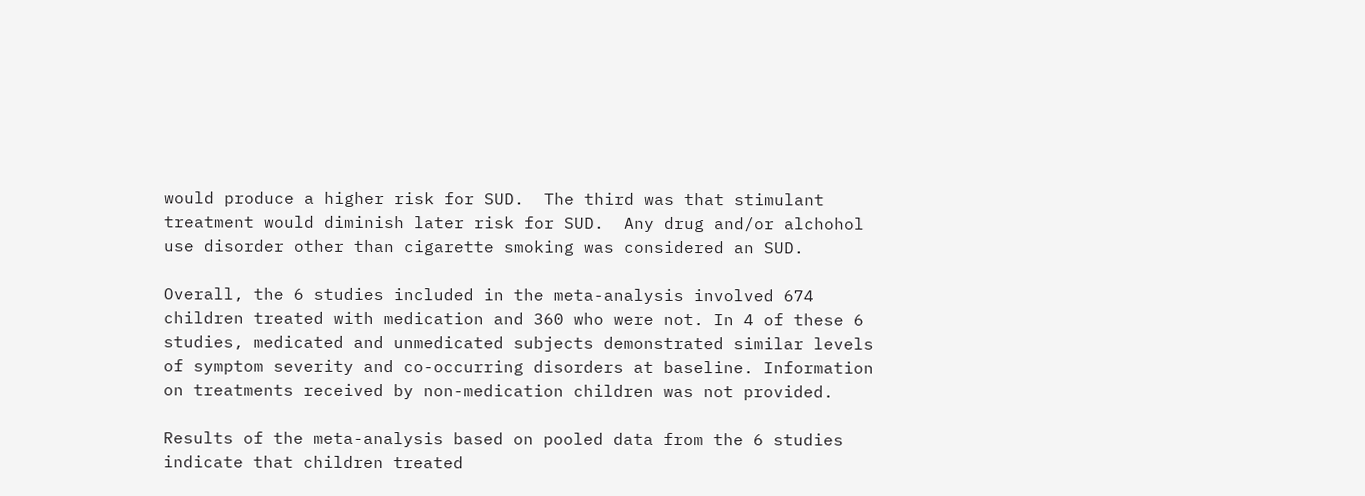would produce a higher risk for SUD.  The third was that stimulant treatment would diminish later risk for SUD.  Any drug and/or alchohol use disorder other than cigarette smoking was considered an SUD.

Overall, the 6 studies included in the meta-analysis involved 674 children treated with medication and 360 who were not. In 4 of these 6 studies, medicated and unmedicated subjects demonstrated similar levels of symptom severity and co-occurring disorders at baseline. Information on treatments received by non-medication children was not provided.

Results of the meta-analysis based on pooled data from the 6 studies indicate that children treated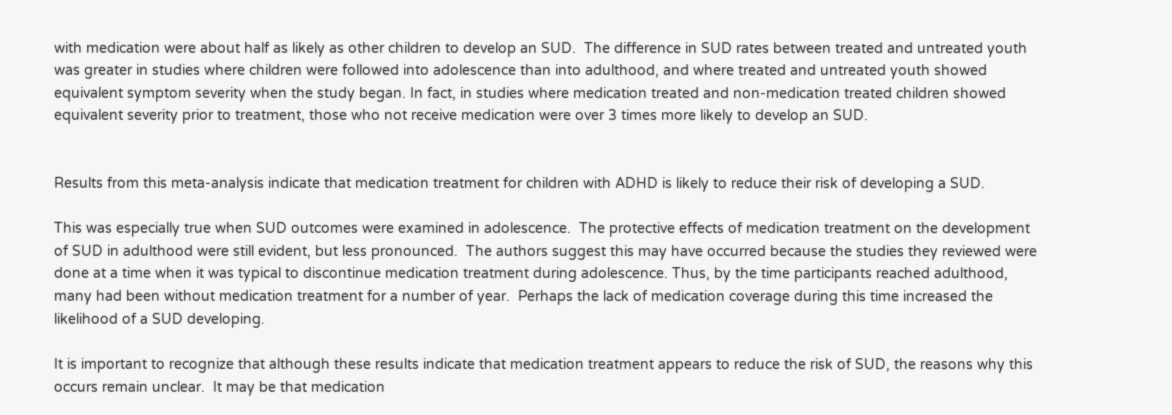with medication were about half as likely as other children to develop an SUD.  The difference in SUD rates between treated and untreated youth was greater in studies where children were followed into adolescence than into adulthood, and where treated and untreated youth showed equivalent symptom severity when the study began. In fact, in studies where medication treated and non-medication treated children showed equivalent severity prior to treatment, those who not receive medication were over 3 times more likely to develop an SUD.


Results from this meta-analysis indicate that medication treatment for children with ADHD is likely to reduce their risk of developing a SUD.

This was especially true when SUD outcomes were examined in adolescence.  The protective effects of medication treatment on the development of SUD in adulthood were still evident, but less pronounced.  The authors suggest this may have occurred because the studies they reviewed were done at a time when it was typical to discontinue medication treatment during adolescence. Thus, by the time participants reached adulthood, many had been without medication treatment for a number of year.  Perhaps the lack of medication coverage during this time increased the likelihood of a SUD developing.

It is important to recognize that although these results indicate that medication treatment appears to reduce the risk of SUD, the reasons why this occurs remain unclear.  It may be that medication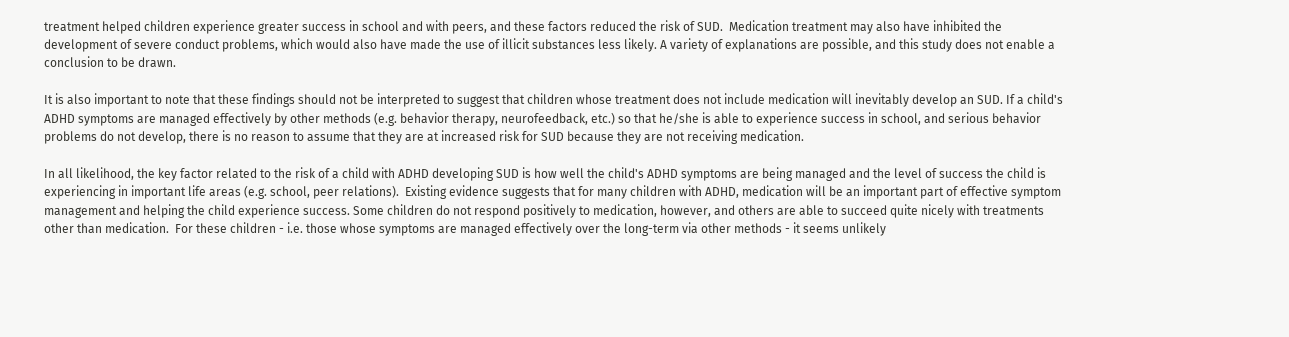treatment helped children experience greater success in school and with peers, and these factors reduced the risk of SUD.  Medication treatment may also have inhibited the development of severe conduct problems, which would also have made the use of illicit substances less likely. A variety of explanations are possible, and this study does not enable a conclusion to be drawn.

It is also important to note that these findings should not be interpreted to suggest that children whose treatment does not include medication will inevitably develop an SUD. If a child's ADHD symptoms are managed effectively by other methods (e.g. behavior therapy, neurofeedback, etc.) so that he/she is able to experience success in school, and serious behavior problems do not develop, there is no reason to assume that they are at increased risk for SUD because they are not receiving medication.

In all likelihood, the key factor related to the risk of a child with ADHD developing SUD is how well the child's ADHD symptoms are being managed and the level of success the child is experiencing in important life areas (e.g. school, peer relations).  Existing evidence suggests that for many children with ADHD, medication will be an important part of effective symptom management and helping the child experience success. Some children do not respond positively to medication, however, and others are able to succeed quite nicely with treatments other than medication.  For these children - i.e. those whose symptoms are managed effectively over the long-term via other methods - it seems unlikely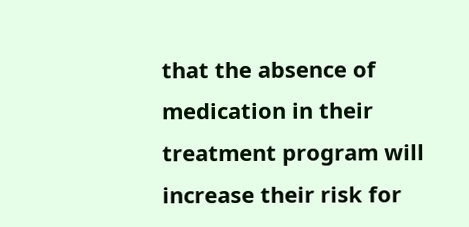that the absence of medication in their treatment program will increase their risk for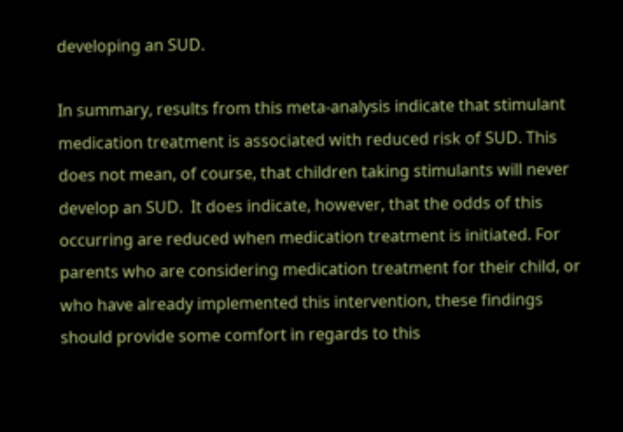developing an SUD.

In summary, results from this meta-analysis indicate that stimulant medication treatment is associated with reduced risk of SUD. This does not mean, of course, that children taking stimulants will never develop an SUD.  It does indicate, however, that the odds of this occurring are reduced when medication treatment is initiated. For parents who are considering medication treatment for their child, or who have already implemented this intervention, these findings should provide some comfort in regards to this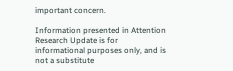important concern.

Information presented in Attention Research Update is for informational purposes only, and is not a substitute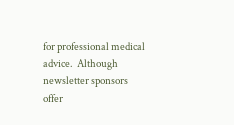for professional medical advice.  Although newsletter sponsors offer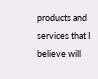products and services that I believe will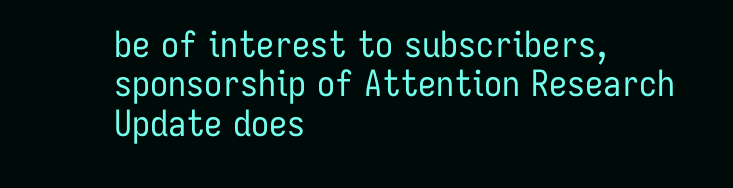be of interest to subscribers, sponsorship of Attention Research Update does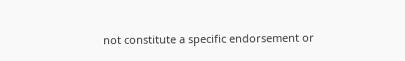not constitute a specific endorsement or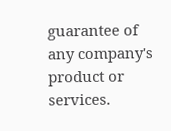guarantee of any company's product or services.